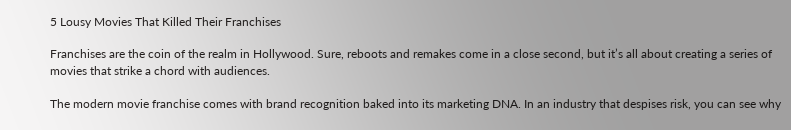5 Lousy Movies That Killed Their Franchises

Franchises are the coin of the realm in Hollywood. Sure, reboots and remakes come in a close second, but it’s all about creating a series of movies that strike a chord with audiences.

The modern movie franchise comes with brand recognition baked into its marketing DNA. In an industry that despises risk, you can see why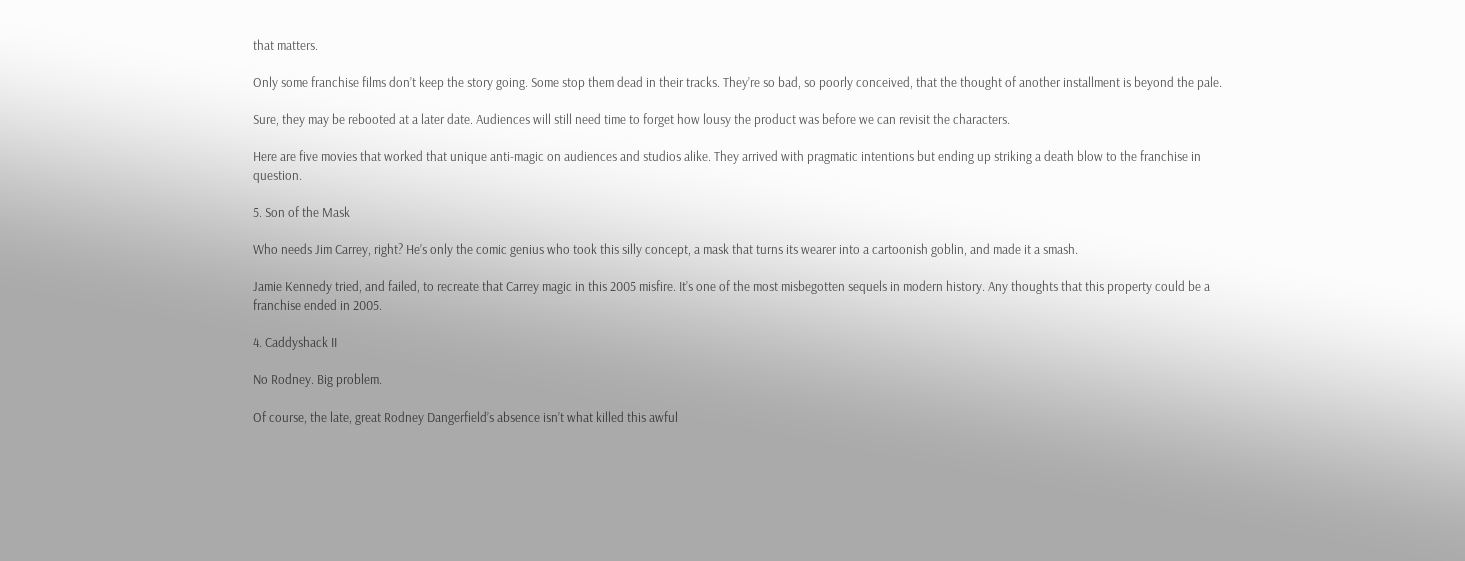that matters.

Only some franchise films don’t keep the story going. Some stop them dead in their tracks. They’re so bad, so poorly conceived, that the thought of another installment is beyond the pale.

Sure, they may be rebooted at a later date. Audiences will still need time to forget how lousy the product was before we can revisit the characters.

Here are five movies that worked that unique anti-magic on audiences and studios alike. They arrived with pragmatic intentions but ending up striking a death blow to the franchise in question.

5. Son of the Mask

Who needs Jim Carrey, right? He’s only the comic genius who took this silly concept, a mask that turns its wearer into a cartoonish goblin, and made it a smash.

Jamie Kennedy tried, and failed, to recreate that Carrey magic in this 2005 misfire. It’s one of the most misbegotten sequels in modern history. Any thoughts that this property could be a franchise ended in 2005.

4. Caddyshack II

No Rodney. Big problem.

Of course, the late, great Rodney Dangerfield’s absence isn’t what killed this awful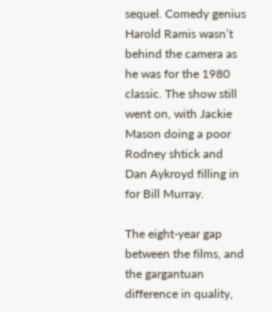sequel. Comedy genius Harold Ramis wasn’t behind the camera as he was for the 1980 classic. The show still went on, with Jackie Mason doing a poor Rodney shtick and Dan Aykroyd filling in for Bill Murray.

The eight-year gap between the films, and the gargantuan difference in quality,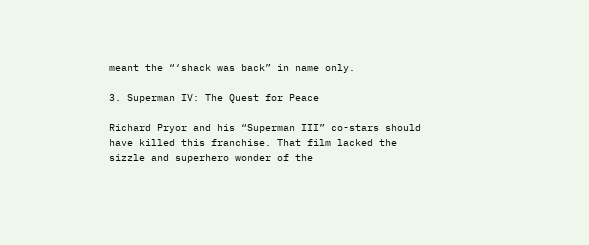meant the “‘shack was back” in name only.

3. Superman IV: The Quest for Peace

Richard Pryor and his “Superman III” co-stars should have killed this franchise. That film lacked the sizzle and superhero wonder of the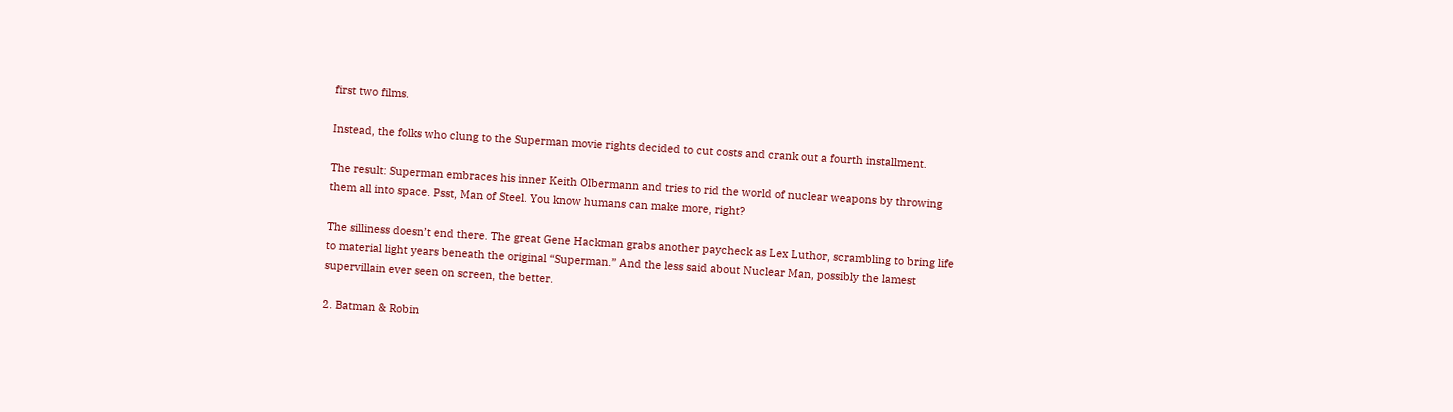first two films.

Instead, the folks who clung to the Superman movie rights decided to cut costs and crank out a fourth installment.

The result: Superman embraces his inner Keith Olbermann and tries to rid the world of nuclear weapons by throwing them all into space. Psst, Man of Steel. You know humans can make more, right?

The silliness doesn’t end there. The great Gene Hackman grabs another paycheck as Lex Luthor, scrambling to bring life to material light years beneath the original “Superman.” And the less said about Nuclear Man, possibly the lamest supervillain ever seen on screen, the better.

2. Batman & Robin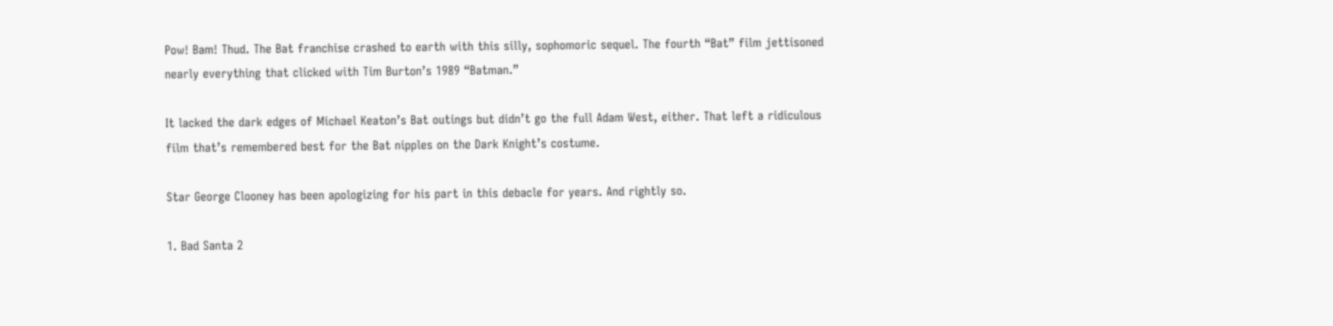Pow! Bam! Thud. The Bat franchise crashed to earth with this silly, sophomoric sequel. The fourth “Bat” film jettisoned nearly everything that clicked with Tim Burton’s 1989 “Batman.”

It lacked the dark edges of Michael Keaton’s Bat outings but didn’t go the full Adam West, either. That left a ridiculous film that’s remembered best for the Bat nipples on the Dark Knight’s costume.

Star George Clooney has been apologizing for his part in this debacle for years. And rightly so.

1. Bad Santa 2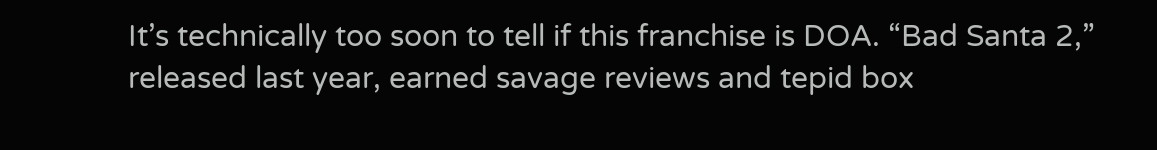It’s technically too soon to tell if this franchise is DOA. “Bad Santa 2,” released last year, earned savage reviews and tepid box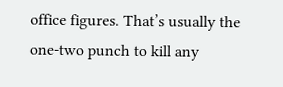office figures. That’s usually the one-two punch to kill any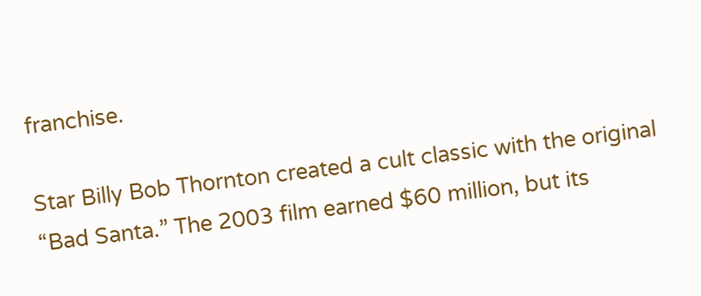franchise.

Star Billy Bob Thornton created a cult classic with the original “Bad Santa.” The 2003 film earned $60 million, but its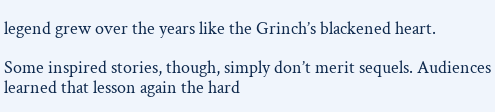legend grew over the years like the Grinch’s blackened heart.

Some inspired stories, though, simply don’t merit sequels. Audiences learned that lesson again the hard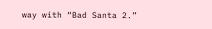way with “Bad Santa 2.”